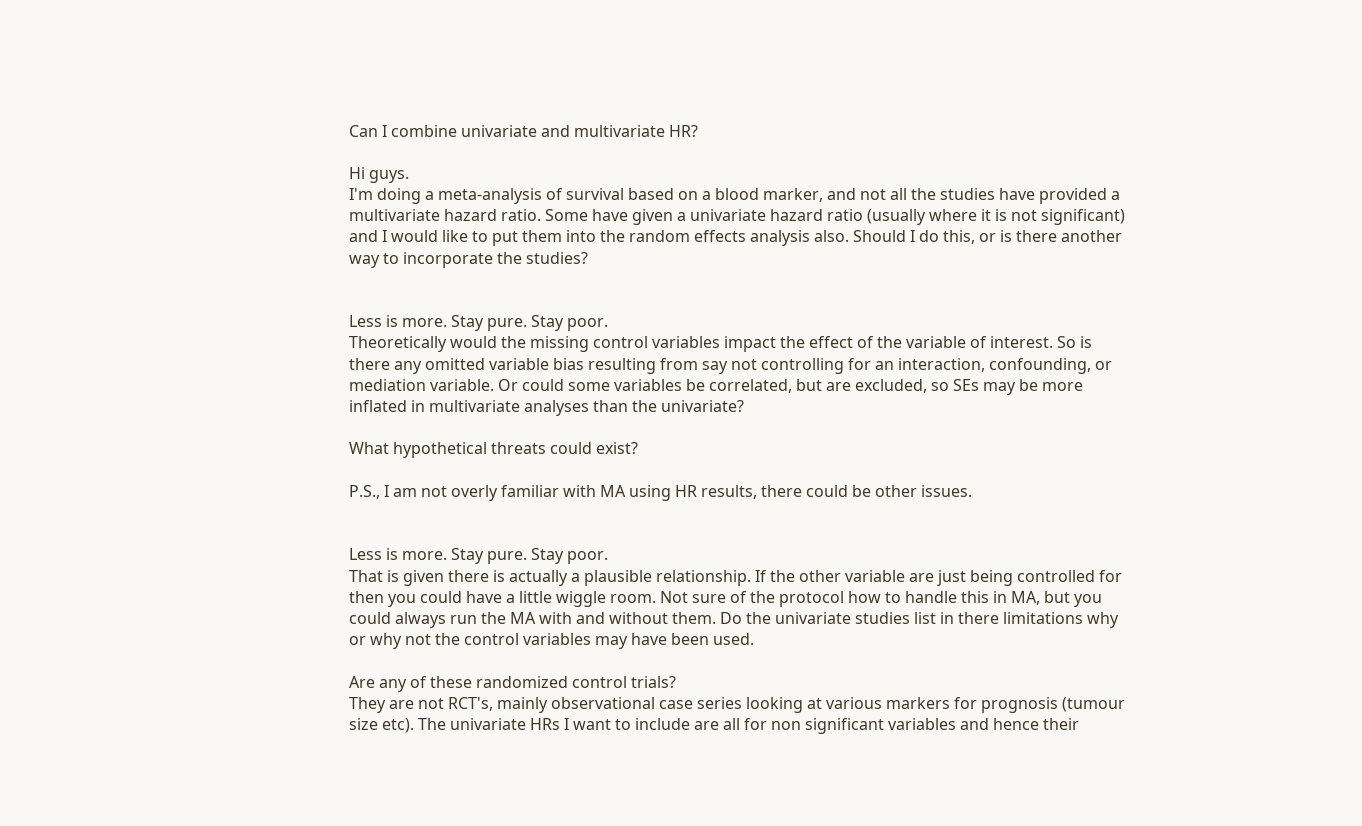Can I combine univariate and multivariate HR?

Hi guys.
I'm doing a meta-analysis of survival based on a blood marker, and not all the studies have provided a multivariate hazard ratio. Some have given a univariate hazard ratio (usually where it is not significant) and I would like to put them into the random effects analysis also. Should I do this, or is there another way to incorporate the studies?


Less is more. Stay pure. Stay poor.
Theoretically would the missing control variables impact the effect of the variable of interest. So is there any omitted variable bias resulting from say not controlling for an interaction, confounding, or mediation variable. Or could some variables be correlated, but are excluded, so SEs may be more inflated in multivariate analyses than the univariate?

What hypothetical threats could exist?

P.S., I am not overly familiar with MA using HR results, there could be other issues.


Less is more. Stay pure. Stay poor.
That is given there is actually a plausible relationship. If the other variable are just being controlled for then you could have a little wiggle room. Not sure of the protocol how to handle this in MA, but you could always run the MA with and without them. Do the univariate studies list in there limitations why or why not the control variables may have been used.

Are any of these randomized control trials?
They are not RCT's, mainly observational case series looking at various markers for prognosis (tumour size etc). The univariate HRs I want to include are all for non significant variables and hence their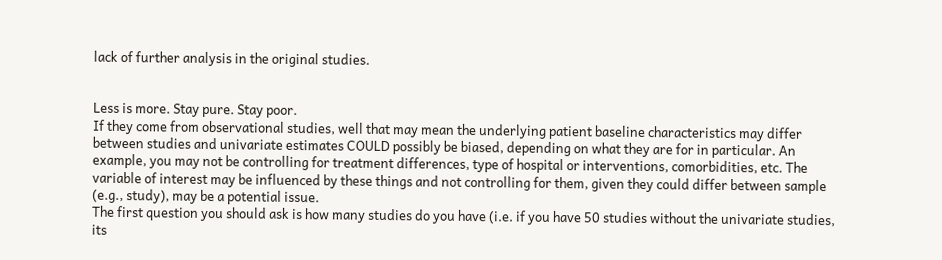lack of further analysis in the original studies.


Less is more. Stay pure. Stay poor.
If they come from observational studies, well that may mean the underlying patient baseline characteristics may differ between studies and univariate estimates COULD possibly be biased, depending on what they are for in particular. An example, you may not be controlling for treatment differences, type of hospital or interventions, comorbidities, etc. The variable of interest may be influenced by these things and not controlling for them, given they could differ between sample (e.g., study), may be a potential issue.
The first question you should ask is how many studies do you have (i.e. if you have 50 studies without the univariate studies, its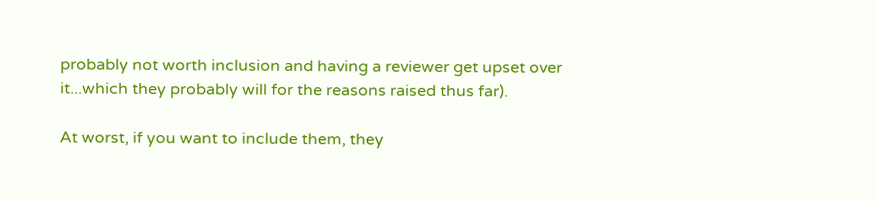probably not worth inclusion and having a reviewer get upset over it...which they probably will for the reasons raised thus far).

At worst, if you want to include them, they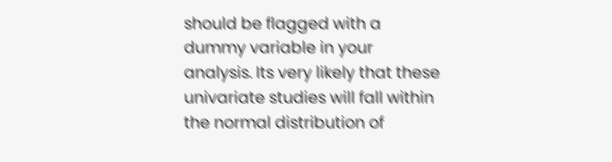should be flagged with a dummy variable in your analysis. Its very likely that these univariate studies will fall within the normal distribution of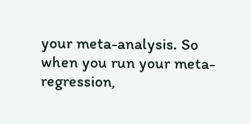your meta-analysis. So when you run your meta-regression,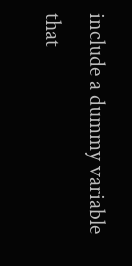include a dummy variable that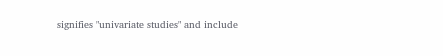signifies "univariate studies" and include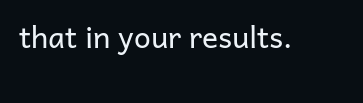that in your results.